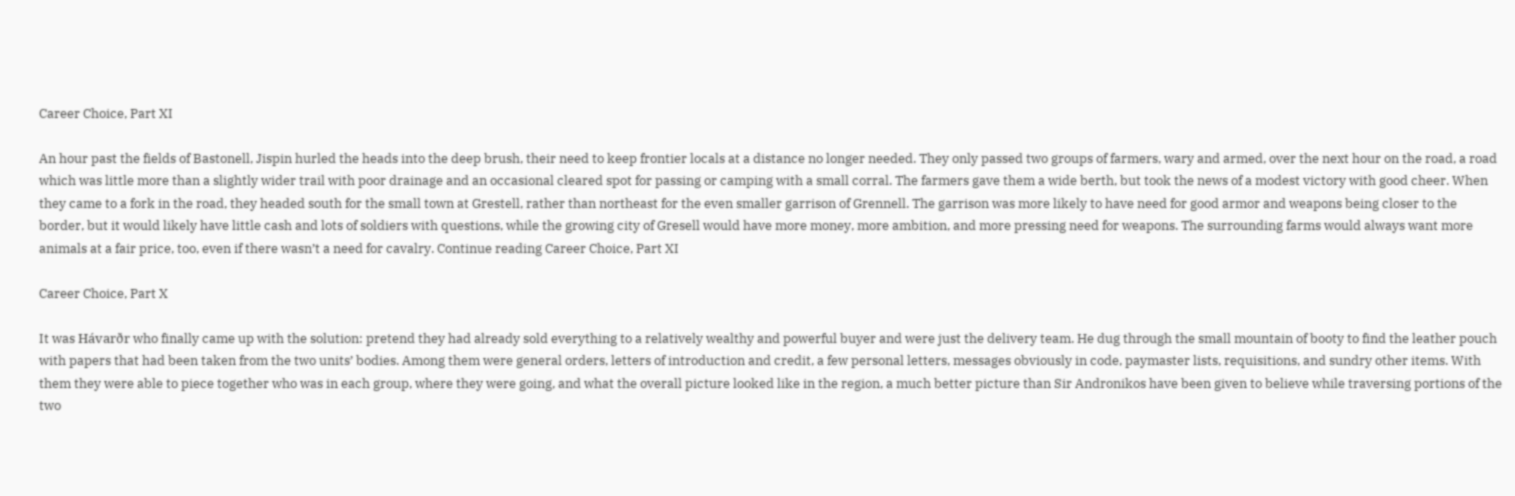Career Choice, Part XI

An hour past the fields of Bastonell, Jispin hurled the heads into the deep brush, their need to keep frontier locals at a distance no longer needed. They only passed two groups of farmers, wary and armed, over the next hour on the road, a road which was little more than a slightly wider trail with poor drainage and an occasional cleared spot for passing or camping with a small corral. The farmers gave them a wide berth, but took the news of a modest victory with good cheer. When they came to a fork in the road, they headed south for the small town at Grestell, rather than northeast for the even smaller garrison of Grennell. The garrison was more likely to have need for good armor and weapons being closer to the border, but it would likely have little cash and lots of soldiers with questions, while the growing city of Gresell would have more money, more ambition, and more pressing need for weapons. The surrounding farms would always want more animals at a fair price, too, even if there wasn’t a need for cavalry. Continue reading Career Choice, Part XI

Career Choice, Part X

It was Hávarðr who finally came up with the solution: pretend they had already sold everything to a relatively wealthy and powerful buyer and were just the delivery team. He dug through the small mountain of booty to find the leather pouch with papers that had been taken from the two units’ bodies. Among them were general orders, letters of introduction and credit, a few personal letters, messages obviously in code, paymaster lists, requisitions, and sundry other items. With them they were able to piece together who was in each group, where they were going, and what the overall picture looked like in the region, a much better picture than Sir Andronikos have been given to believe while traversing portions of the two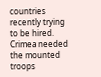countries recently trying to be hired. Crimea needed the mounted troops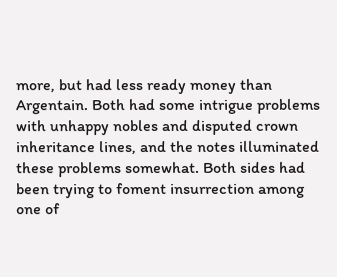more, but had less ready money than Argentain. Both had some intrigue problems with unhappy nobles and disputed crown inheritance lines, and the notes illuminated these problems somewhat. Both sides had been trying to foment insurrection among one of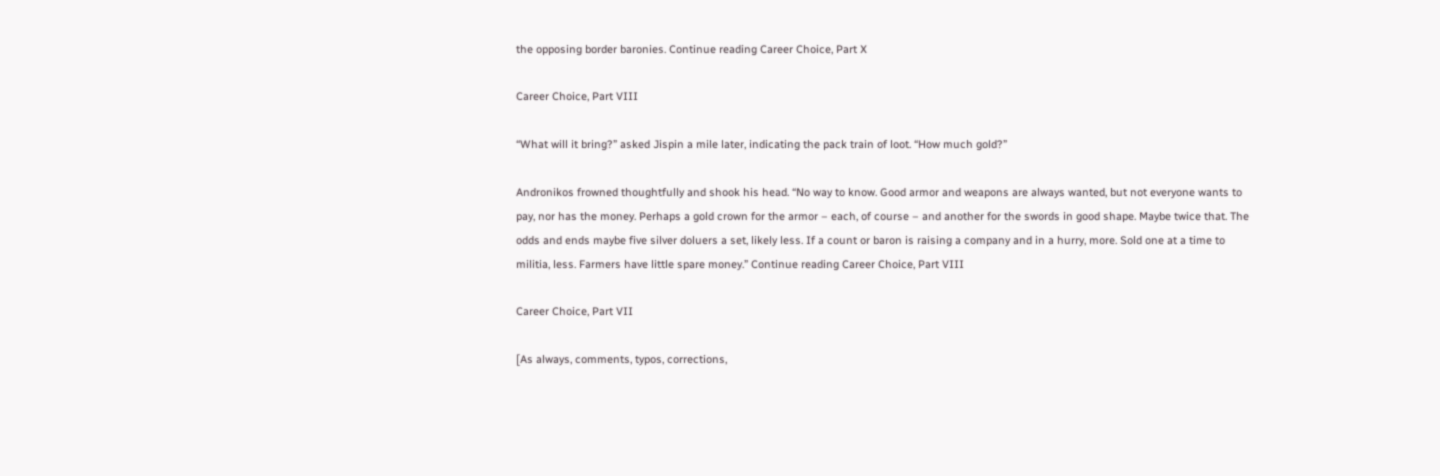the opposing border baronies. Continue reading Career Choice, Part X

Career Choice, Part VIII

“What will it bring?” asked Jispin a mile later, indicating the pack train of loot. “How much gold?”

Andronikos frowned thoughtfully and shook his head. “No way to know. Good armor and weapons are always wanted, but not everyone wants to pay, nor has the money. Perhaps a gold crown for the armor – each, of course – and another for the swords in good shape. Maybe twice that. The odds and ends maybe five silver doluers a set, likely less. If a count or baron is raising a company and in a hurry, more. Sold one at a time to militia, less. Farmers have little spare money.” Continue reading Career Choice, Part VIII

Career Choice, Part VII

[As always, comments, typos, corrections,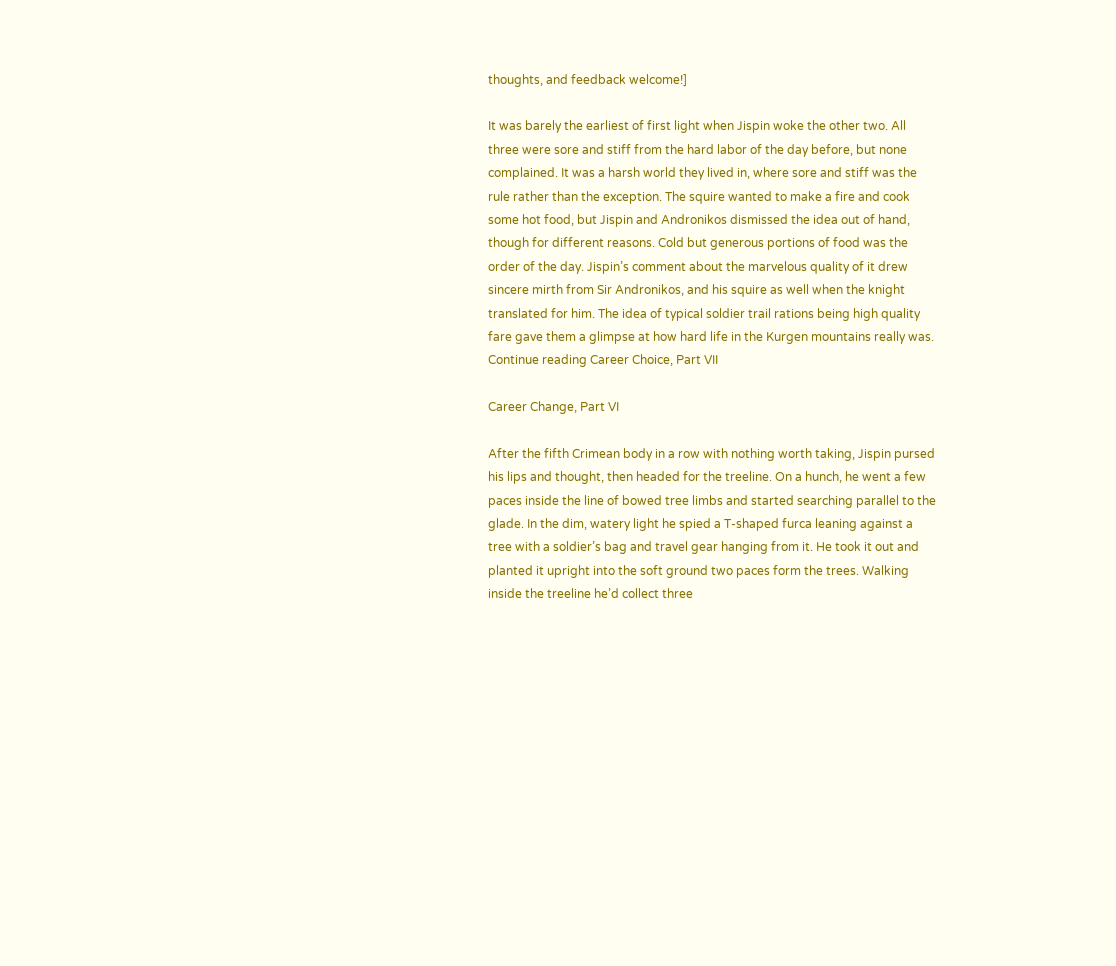thoughts, and feedback welcome!]

It was barely the earliest of first light when Jispin woke the other two. All three were sore and stiff from the hard labor of the day before, but none complained. It was a harsh world they lived in, where sore and stiff was the rule rather than the exception. The squire wanted to make a fire and cook some hot food, but Jispin and Andronikos dismissed the idea out of hand, though for different reasons. Cold but generous portions of food was the order of the day. Jispin’s comment about the marvelous quality of it drew sincere mirth from Sir Andronikos, and his squire as well when the knight translated for him. The idea of typical soldier trail rations being high quality fare gave them a glimpse at how hard life in the Kurgen mountains really was. Continue reading Career Choice, Part VII

Career Change, Part VI

After the fifth Crimean body in a row with nothing worth taking, Jispin pursed his lips and thought, then headed for the treeline. On a hunch, he went a few paces inside the line of bowed tree limbs and started searching parallel to the glade. In the dim, watery light he spied a T-shaped furca leaning against a tree with a soldier’s bag and travel gear hanging from it. He took it out and planted it upright into the soft ground two paces form the trees. Walking inside the treeline he’d collect three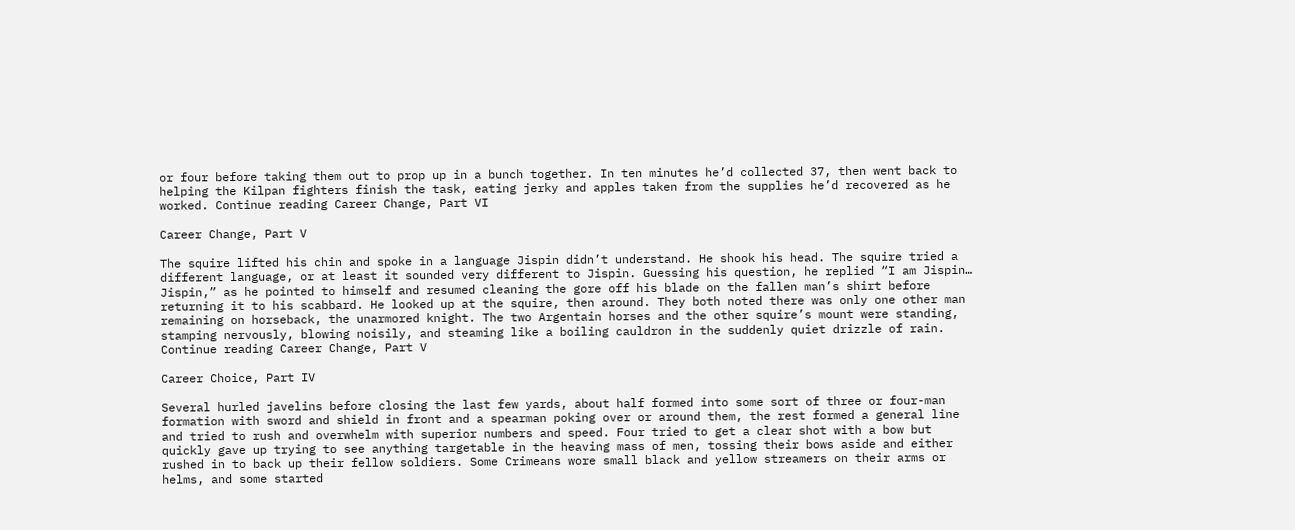or four before taking them out to prop up in a bunch together. In ten minutes he’d collected 37, then went back to helping the Kilpan fighters finish the task, eating jerky and apples taken from the supplies he’d recovered as he worked. Continue reading Career Change, Part VI

Career Change, Part V

The squire lifted his chin and spoke in a language Jispin didn’t understand. He shook his head. The squire tried a different language, or at least it sounded very different to Jispin. Guessing his question, he replied “I am Jispin… Jispin,” as he pointed to himself and resumed cleaning the gore off his blade on the fallen man’s shirt before returning it to his scabbard. He looked up at the squire, then around. They both noted there was only one other man remaining on horseback, the unarmored knight. The two Argentain horses and the other squire’s mount were standing, stamping nervously, blowing noisily, and steaming like a boiling cauldron in the suddenly quiet drizzle of rain. Continue reading Career Change, Part V

Career Choice, Part IV

Several hurled javelins before closing the last few yards, about half formed into some sort of three or four-man formation with sword and shield in front and a spearman poking over or around them, the rest formed a general line and tried to rush and overwhelm with superior numbers and speed. Four tried to get a clear shot with a bow but quickly gave up trying to see anything targetable in the heaving mass of men, tossing their bows aside and either rushed in to back up their fellow soldiers. Some Crimeans wore small black and yellow streamers on their arms or helms, and some started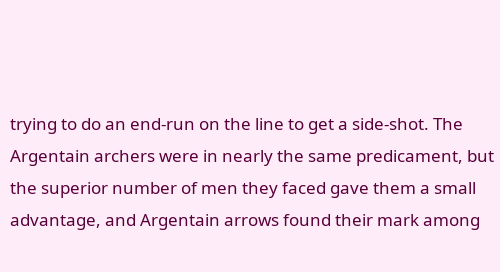trying to do an end-run on the line to get a side-shot. The Argentain archers were in nearly the same predicament, but the superior number of men they faced gave them a small advantage, and Argentain arrows found their mark among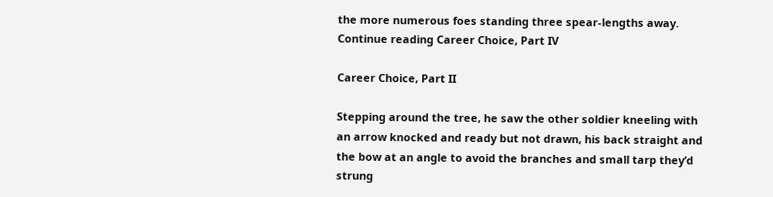the more numerous foes standing three spear-lengths away. Continue reading Career Choice, Part IV

Career Choice, Part II

Stepping around the tree, he saw the other soldier kneeling with an arrow knocked and ready but not drawn, his back straight and the bow at an angle to avoid the branches and small tarp they’d strung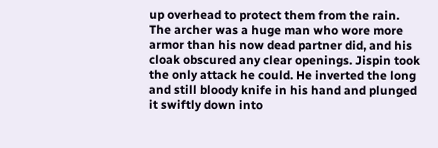up overhead to protect them from the rain. The archer was a huge man who wore more armor than his now dead partner did, and his cloak obscured any clear openings. Jispin took the only attack he could. He inverted the long and still bloody knife in his hand and plunged it swiftly down into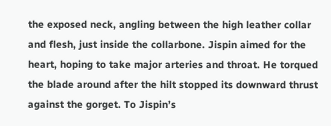the exposed neck, angling between the high leather collar and flesh, just inside the collarbone. Jispin aimed for the heart, hoping to take major arteries and throat. He torqued the blade around after the hilt stopped its downward thrust against the gorget. To Jispin’s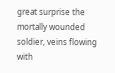great surprise the mortally wounded soldier, veins flowing with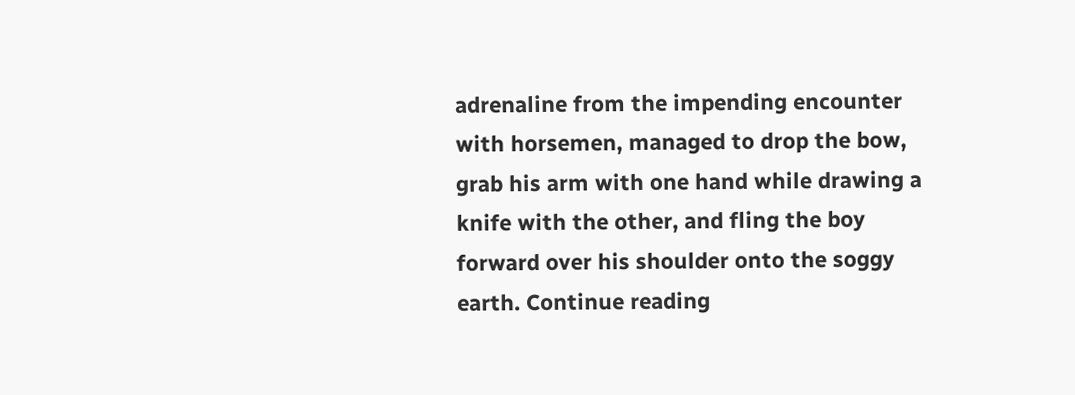adrenaline from the impending encounter with horsemen, managed to drop the bow, grab his arm with one hand while drawing a knife with the other, and fling the boy forward over his shoulder onto the soggy earth. Continue reading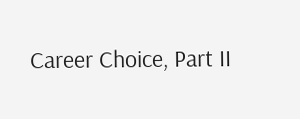Career Choice, Part II